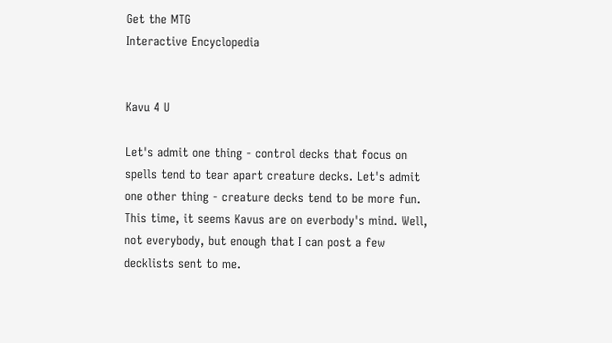Get the MTG
Interactive Encyclopedia


Kavu 4 U

Let's admit one thing - control decks that focus on spells tend to tear apart creature decks. Let's admit one other thing - creature decks tend to be more fun. This time, it seems Kavus are on everbody's mind. Well, not everybody, but enough that I can post a few decklists sent to me.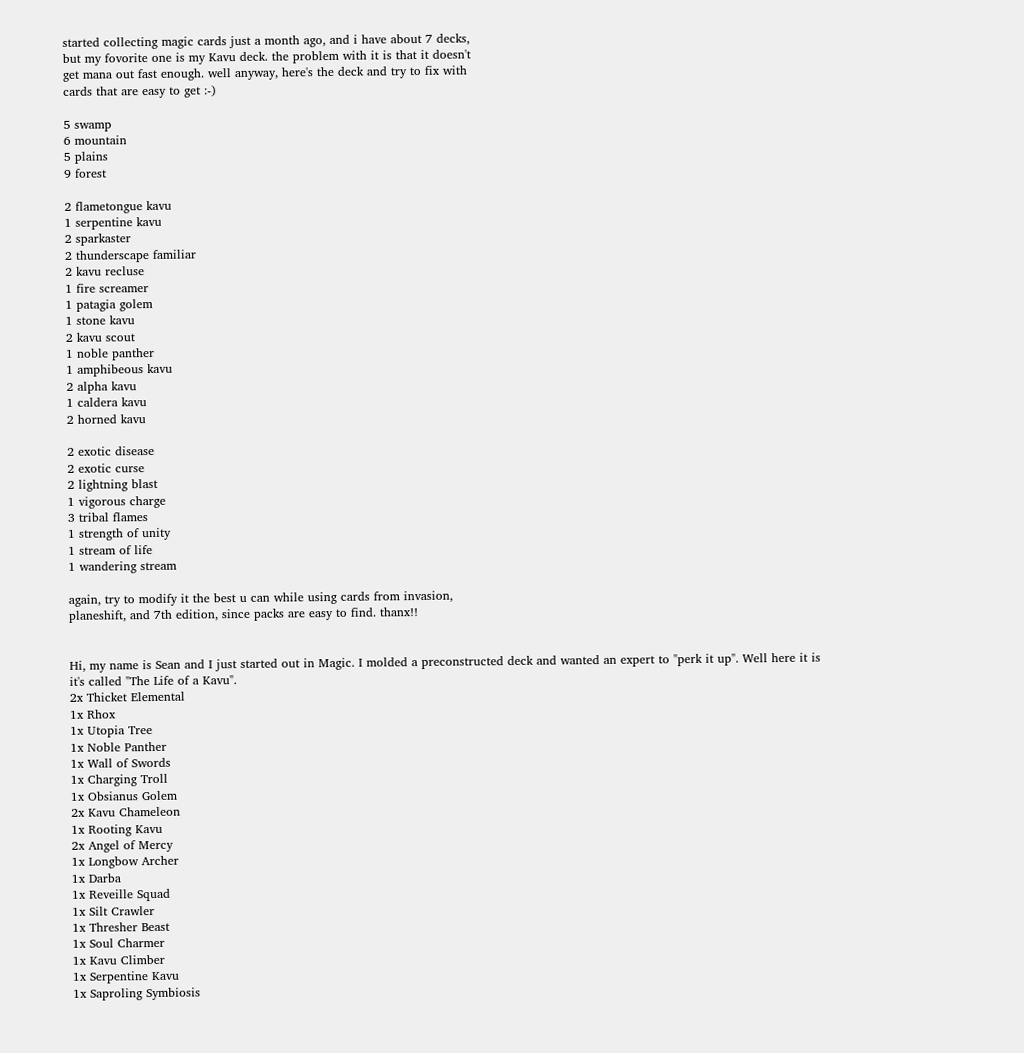started collecting magic cards just a month ago, and i have about 7 decks,
but my fovorite one is my Kavu deck. the problem with it is that it doesn't
get mana out fast enough. well anyway, here's the deck and try to fix with
cards that are easy to get :-)

5 swamp
6 mountain
5 plains
9 forest

2 flametongue kavu
1 serpentine kavu
2 sparkaster
2 thunderscape familiar
2 kavu recluse
1 fire screamer
1 patagia golem
1 stone kavu
2 kavu scout
1 noble panther
1 amphibeous kavu
2 alpha kavu
1 caldera kavu
2 horned kavu

2 exotic disease
2 exotic curse
2 lightning blast
1 vigorous charge
3 tribal flames
1 strength of unity
1 stream of life
1 wandering stream

again, try to modify it the best u can while using cards from invasion,
planeshift, and 7th edition, since packs are easy to find. thanx!!


Hi, my name is Sean and I just started out in Magic. I molded a preconstructed deck and wanted an expert to "perk it up". Well here it is it's called "The Life of a Kavu".
2x Thicket Elemental
1x Rhox
1x Utopia Tree
1x Noble Panther
1x Wall of Swords
1x Charging Troll
1x Obsianus Golem
2x Kavu Chameleon
1x Rooting Kavu
2x Angel of Mercy
1x Longbow Archer
1x Darba
1x Reveille Squad
1x Silt Crawler
1x Thresher Beast
1x Soul Charmer
1x Kavu Climber
1x Serpentine Kavu
1x Saproling Symbiosis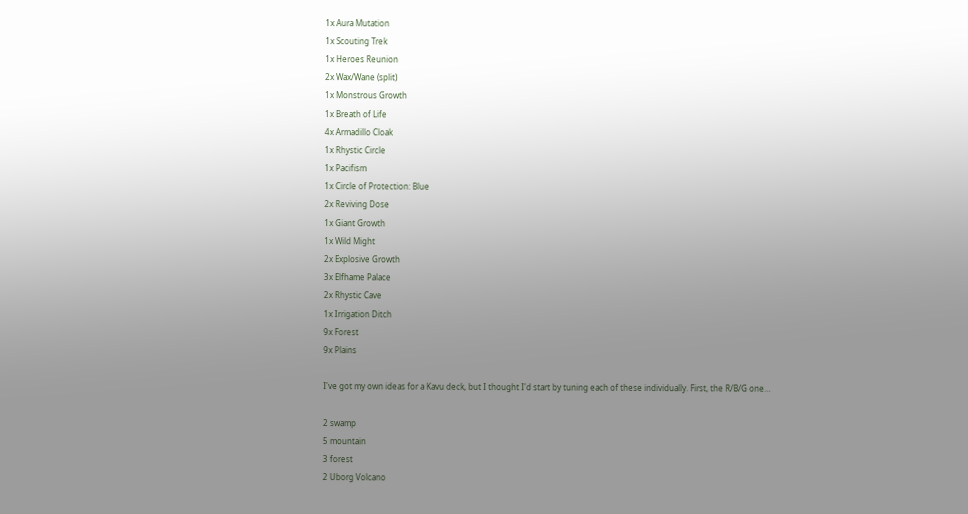1x Aura Mutation
1x Scouting Trek
1x Heroes Reunion
2x Wax/Wane (split)
1x Monstrous Growth
1x Breath of Life
4x Armadillo Cloak
1x Rhystic Circle
1x Pacifism
1x Circle of Protection: Blue
2x Reviving Dose
1x Giant Growth
1x Wild Might
2x Explosive Growth
3x Elfhame Palace
2x Rhystic Cave
1x Irrigation Ditch
9x Forest
9x Plains

I've got my own ideas for a Kavu deck, but I thought I'd start by tuning each of these individually. First, the R/B/G one…

2 swamp
5 mountain
3 forest
2 Uborg Volcano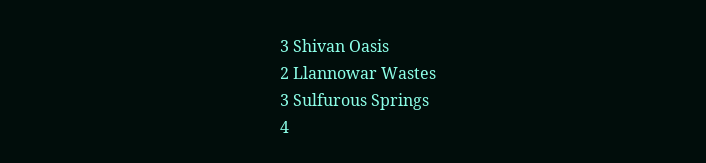3 Shivan Oasis
2 Llannowar Wastes
3 Sulfurous Springs
4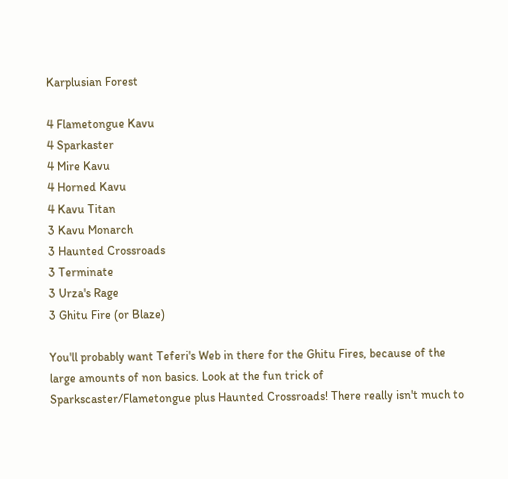Karplusian Forest

4 Flametongue Kavu
4 Sparkaster
4 Mire Kavu
4 Horned Kavu
4 Kavu Titan
3 Kavu Monarch
3 Haunted Crossroads
3 Terminate
3 Urza's Rage
3 Ghitu Fire (or Blaze)

You'll probably want Teferi's Web in there for the Ghitu Fires, because of the large amounts of non basics. Look at the fun trick of Sparkscaster/Flametongue plus Haunted Crossroads! There really isn't much to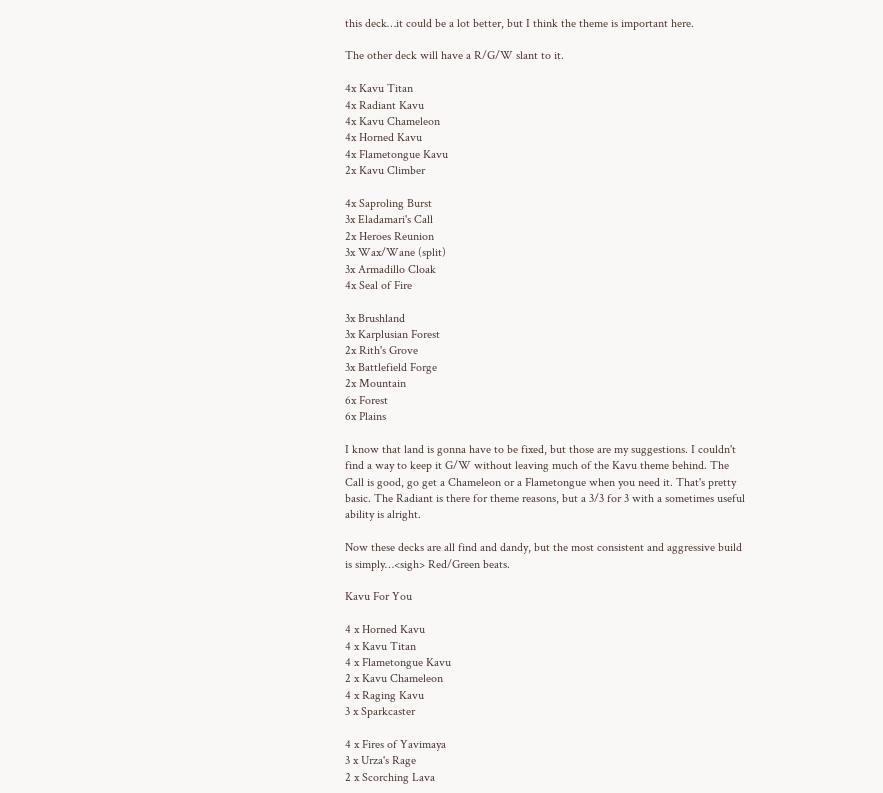this deck…it could be a lot better, but I think the theme is important here.

The other deck will have a R/G/W slant to it.

4x Kavu Titan
4x Radiant Kavu
4x Kavu Chameleon
4x Horned Kavu
4x Flametongue Kavu
2x Kavu Climber

4x Saproling Burst
3x Eladamari's Call
2x Heroes Reunion
3x Wax/Wane (split)
3x Armadillo Cloak
4x Seal of Fire

3x Brushland
3x Karplusian Forest
2x Rith's Grove
3x Battlefield Forge
2x Mountain
6x Forest
6x Plains

I know that land is gonna have to be fixed, but those are my suggestions. I couldn't find a way to keep it G/W without leaving much of the Kavu theme behind. The Call is good, go get a Chameleon or a Flametongue when you need it. That's pretty basic. The Radiant is there for theme reasons, but a 3/3 for 3 with a sometimes useful ability is alright.

Now these decks are all find and dandy, but the most consistent and aggressive build is simply…<sigh> Red/Green beats.

Kavu For You

4 x Horned Kavu
4 x Kavu Titan
4 x Flametongue Kavu
2 x Kavu Chameleon
4 x Raging Kavu
3 x Sparkcaster

4 x Fires of Yavimaya
3 x Urza's Rage
2 x Scorching Lava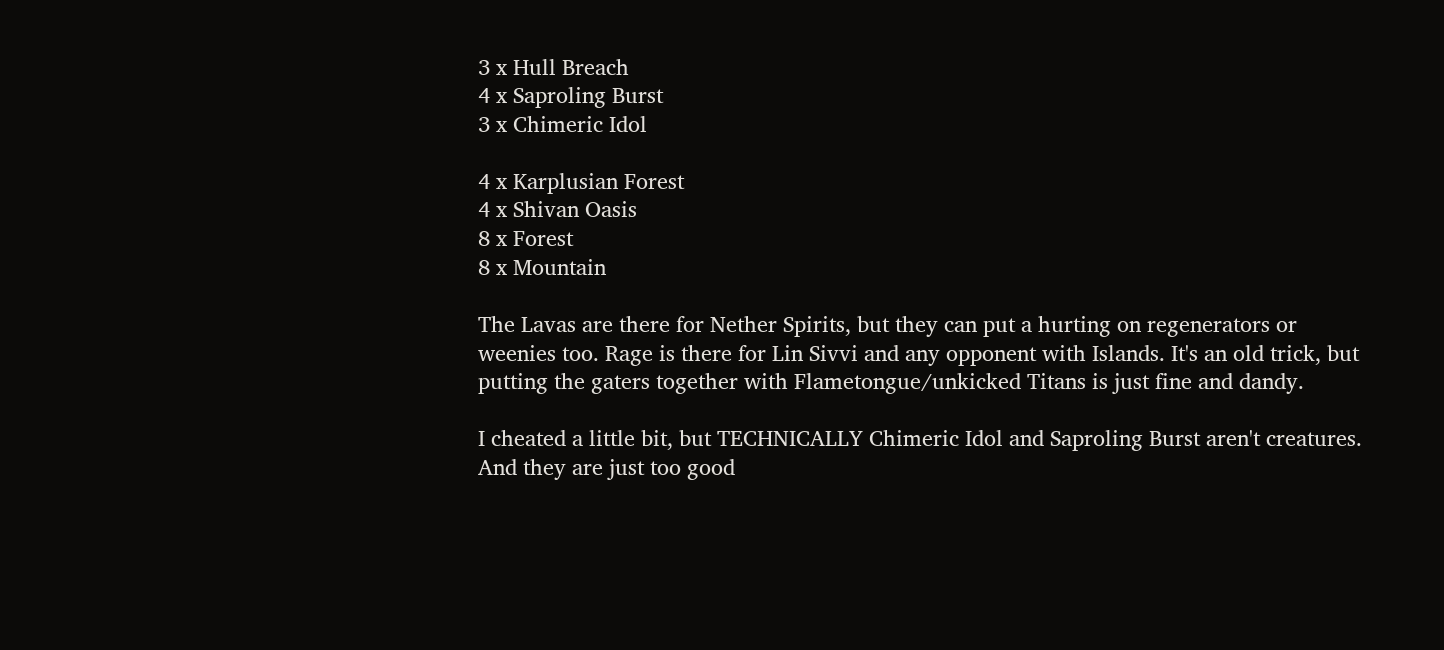3 x Hull Breach
4 x Saproling Burst
3 x Chimeric Idol

4 x Karplusian Forest
4 x Shivan Oasis
8 x Forest
8 x Mountain

The Lavas are there for Nether Spirits, but they can put a hurting on regenerators or weenies too. Rage is there for Lin Sivvi and any opponent with Islands. It's an old trick, but putting the gaters together with Flametongue/unkicked Titans is just fine and dandy.

I cheated a little bit, but TECHNICALLY Chimeric Idol and Saproling Burst aren't creatures. And they are just too good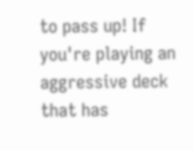to pass up! If you're playing an aggressive deck that has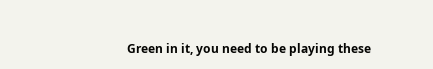Green in it, you need to be playing these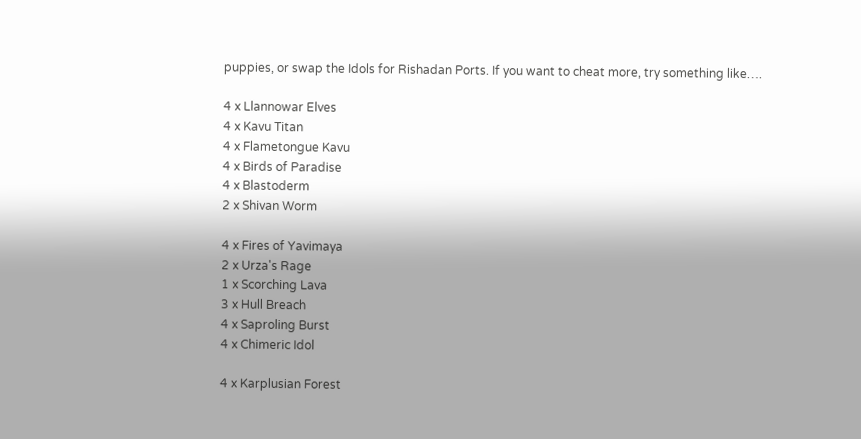puppies, or swap the Idols for Rishadan Ports. If you want to cheat more, try something like….

4 x Llannowar Elves
4 x Kavu Titan
4 x Flametongue Kavu
4 x Birds of Paradise
4 x Blastoderm
2 x Shivan Worm

4 x Fires of Yavimaya
2 x Urza's Rage
1 x Scorching Lava
3 x Hull Breach
4 x Saproling Burst
4 x Chimeric Idol

4 x Karplusian Forest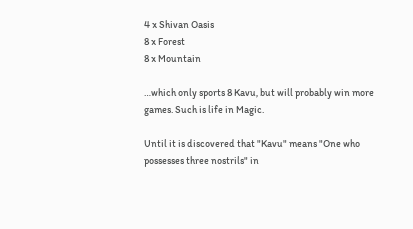4 x Shivan Oasis
8 x Forest
8 x Mountain

…which only sports 8 Kavu, but will probably win more games. Such is life in Magic.

Until it is discovered that "Kavu" means "One who possesses three nostrils" in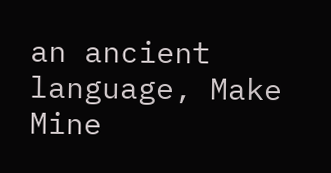an ancient language, Make Mine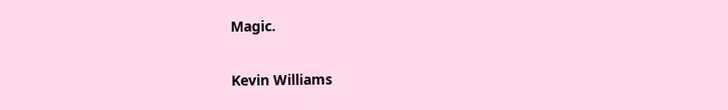Magic.

Kevin Williams